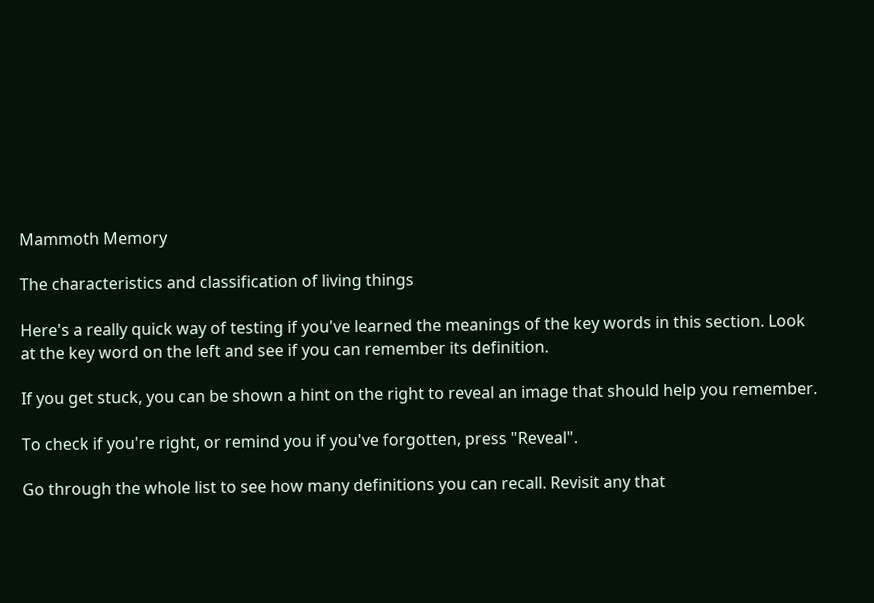Mammoth Memory

The characteristics and classification of living things

Here's a really quick way of testing if you've learned the meanings of the key words in this section. Look at the key word on the left and see if you can remember its definition.

If you get stuck, you can be shown a hint on the right to reveal an image that should help you remember.

To check if you're right, or remind you if you've forgotten, press "Reveal".

Go through the whole list to see how many definitions you can recall. Revisit any that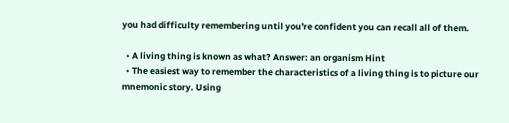you had difficulty remembering until you're confident you can recall all of them.

  • A living thing is known as what? Answer: an organism Hint
  • The easiest way to remember the characteristics of a living thing is to picture our mnemonic story. Using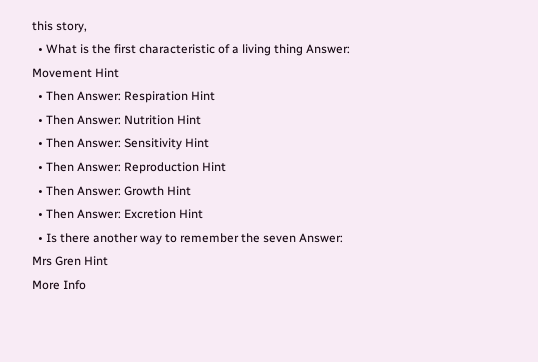this story,
  • What is the first characteristic of a living thing Answer: Movement Hint
  • Then Answer: Respiration Hint
  • Then Answer: Nutrition Hint
  • Then Answer: Sensitivity Hint
  • Then Answer: Reproduction Hint
  • Then Answer: Growth Hint
  • Then Answer: Excretion Hint
  • Is there another way to remember the seven Answer: Mrs Gren Hint
More Info